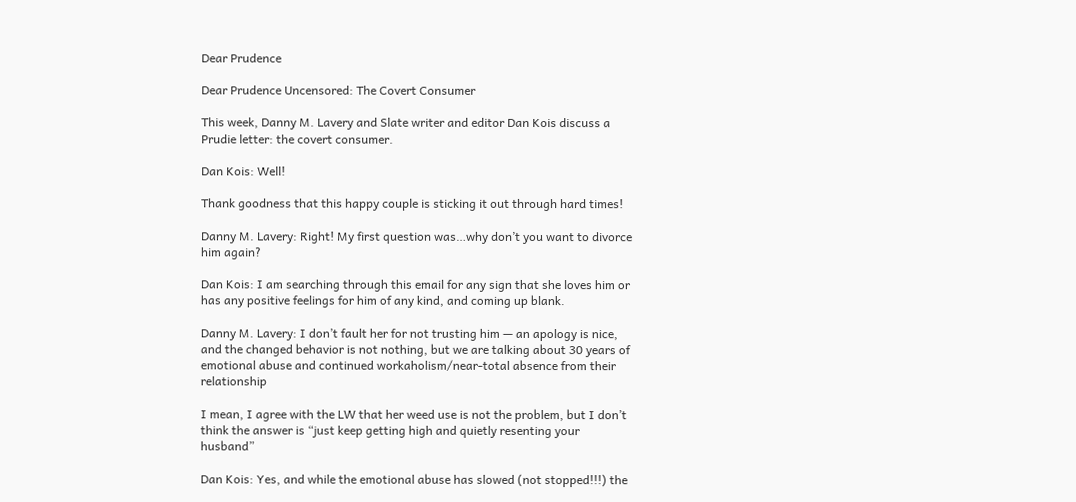Dear Prudence

Dear Prudence Uncensored: The Covert Consumer

This week, Danny M. Lavery and Slate writer and editor Dan Kois discuss a Prudie letter: the covert consumer.

Dan Kois: Well!

Thank goodness that this happy couple is sticking it out through hard times!

Danny M. Lavery: Right! My first question was…why don’t you want to divorce him again?

Dan Kois: I am searching through this email for any sign that she loves him or has any positive feelings for him of any kind, and coming up blank.

Danny M. Lavery: I don’t fault her for not trusting him — an apology is nice, and the changed behavior is not nothing, but we are talking about 30 years of emotional abuse and continued workaholism/near-total absence from their relationship

I mean, I agree with the LW that her weed use is not the problem, but I don’t think the answer is “just keep getting high and quietly resenting your husband”

Dan Kois: Yes, and while the emotional abuse has slowed (not stopped!!!) the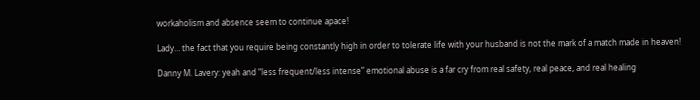workaholism and absence seem to continue apace!

Lady… the fact that you require being constantly high in order to tolerate life with your husband is not the mark of a match made in heaven!

Danny M. Lavery: yeah and “less frequent/less intense” emotional abuse is a far cry from real safety, real peace, and real healing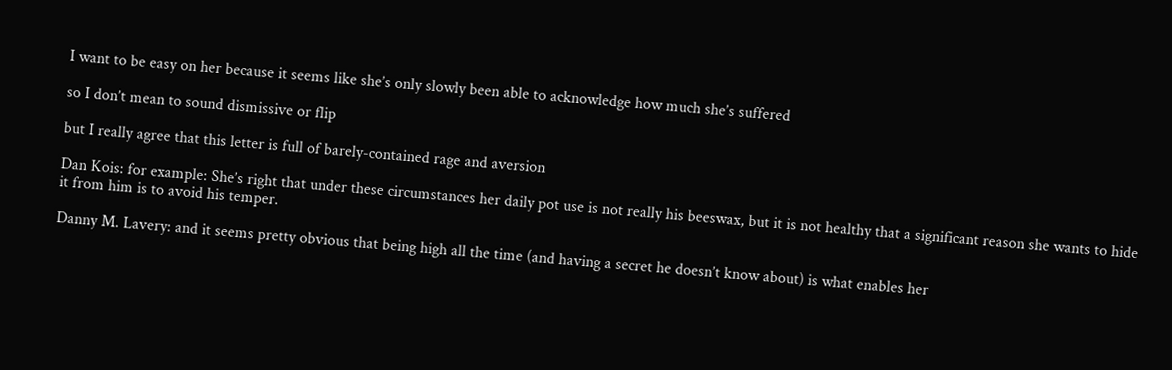I want to be easy on her because it seems like she’s only slowly been able to acknowledge how much she’s suffered

so I don’t mean to sound dismissive or flip

but I really agree that this letter is full of barely-contained rage and aversion

Dan Kois: for example: She’s right that under these circumstances her daily pot use is not really his beeswax, but it is not healthy that a significant reason she wants to hide it from him is to avoid his temper.

Danny M. Lavery: and it seems pretty obvious that being high all the time (and having a secret he doesn’t know about) is what enables her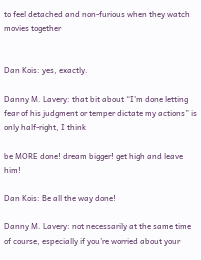to feel detached and non-furious when they watch movies together


Dan Kois: yes, exactly.

Danny M. Lavery: that bit about “I’m done letting fear of his judgment or temper dictate my actions” is only half-right, I think

be MORE done! dream bigger! get high and leave him!

Dan Kois: Be all the way done!

Danny M. Lavery: not necessarily at the same time of course, especially if you’re worried about your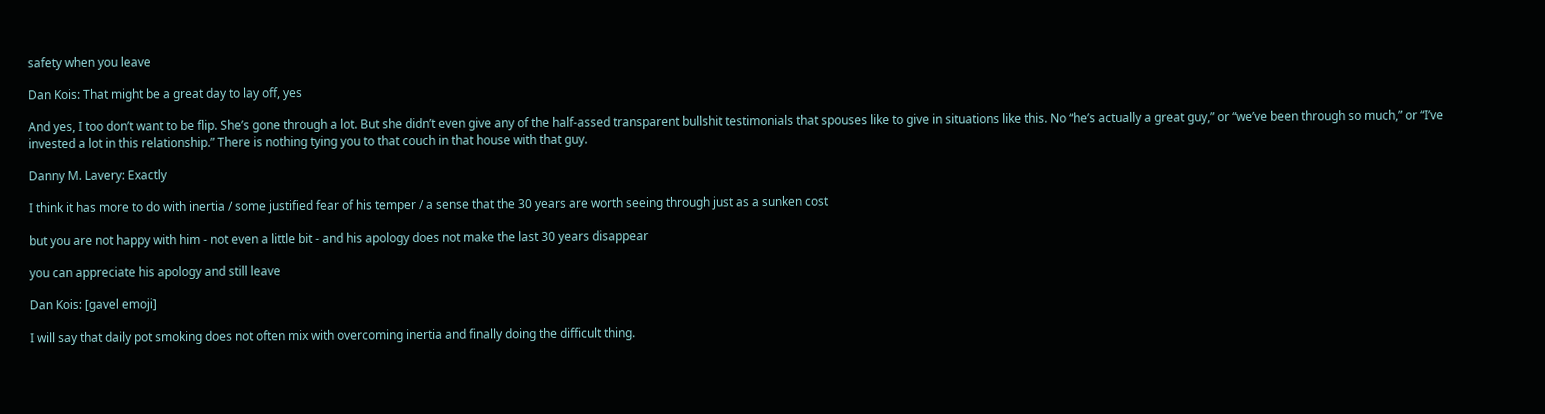safety when you leave

Dan Kois: That might be a great day to lay off, yes

And yes, I too don’t want to be flip. She’s gone through a lot. But she didn’t even give any of the half-assed transparent bullshit testimonials that spouses like to give in situations like this. No “he’s actually a great guy,” or “we’ve been through so much,” or “I’ve invested a lot in this relationship.” There is nothing tying you to that couch in that house with that guy.

Danny M. Lavery: Exactly

I think it has more to do with inertia / some justified fear of his temper / a sense that the 30 years are worth seeing through just as a sunken cost

but you are not happy with him - not even a little bit - and his apology does not make the last 30 years disappear

you can appreciate his apology and still leave

Dan Kois: [gavel emoji]

I will say that daily pot smoking does not often mix with overcoming inertia and finally doing the difficult thing.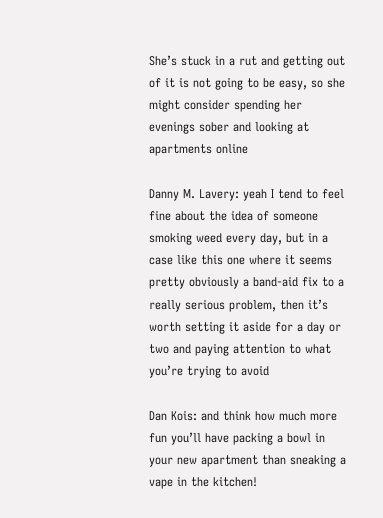She’s stuck in a rut and getting out of it is not going to be easy, so she might consider spending her evenings sober and looking at apartments online

Danny M. Lavery: yeah I tend to feel fine about the idea of someone smoking weed every day, but in a case like this one where it seems pretty obviously a band-aid fix to a really serious problem, then it’s worth setting it aside for a day or two and paying attention to what you’re trying to avoid

Dan Kois: and think how much more fun you’ll have packing a bowl in your new apartment than sneaking a vape in the kitchen!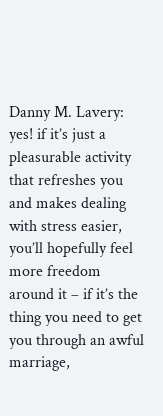Danny M. Lavery: yes! if it’s just a pleasurable activity that refreshes you and makes dealing with stress easier, you’ll hopefully feel more freedom around it – if it’s the thing you need to get you through an awful marriage,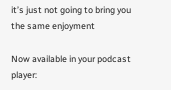it’s just not going to bring you the same enjoyment

Now available in your podcast player: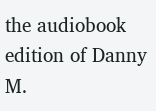the audiobook edition of Danny M.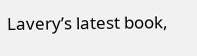Lavery’s latest book,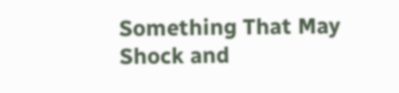Something That May Shock and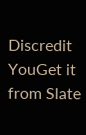Discredit YouGet it from Slate